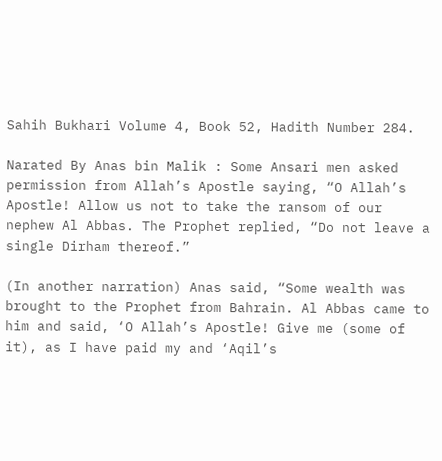Sahih Bukhari Volume 4, Book 52, Hadith Number 284.

Narated By Anas bin Malik : Some Ansari men asked permission from Allah’s Apostle saying, “O Allah’s Apostle! Allow us not to take the ransom of our nephew Al Abbas. The Prophet replied, “Do not leave a single Dirham thereof.”

(In another narration) Anas said, “Some wealth was brought to the Prophet from Bahrain. Al Abbas came to him and said, ‘O Allah’s Apostle! Give me (some of it), as I have paid my and ‘Aqil’s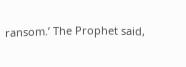ransom.’ The Prophet said,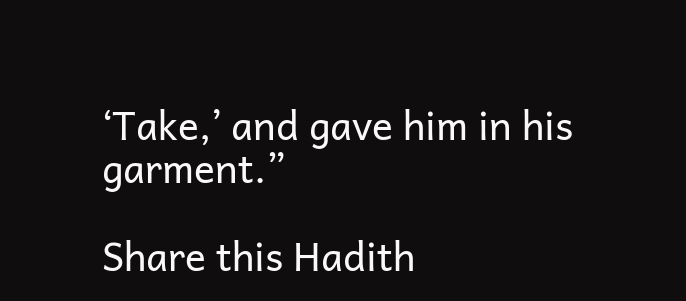‘Take,’ and gave him in his garment.”

Share this Hadith